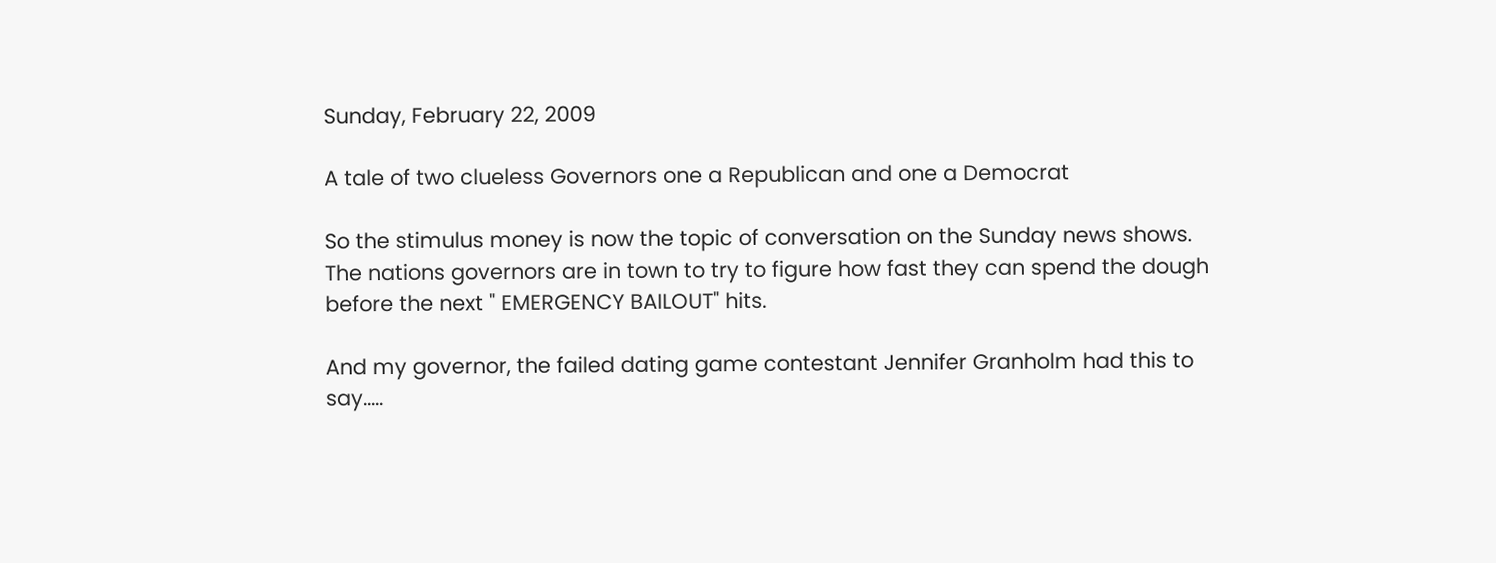Sunday, February 22, 2009

A tale of two clueless Governors one a Republican and one a Democrat

So the stimulus money is now the topic of conversation on the Sunday news shows. The nations governors are in town to try to figure how fast they can spend the dough before the next " EMERGENCY BAILOUT" hits.

And my governor, the failed dating game contestant Jennifer Granholm had this to say.....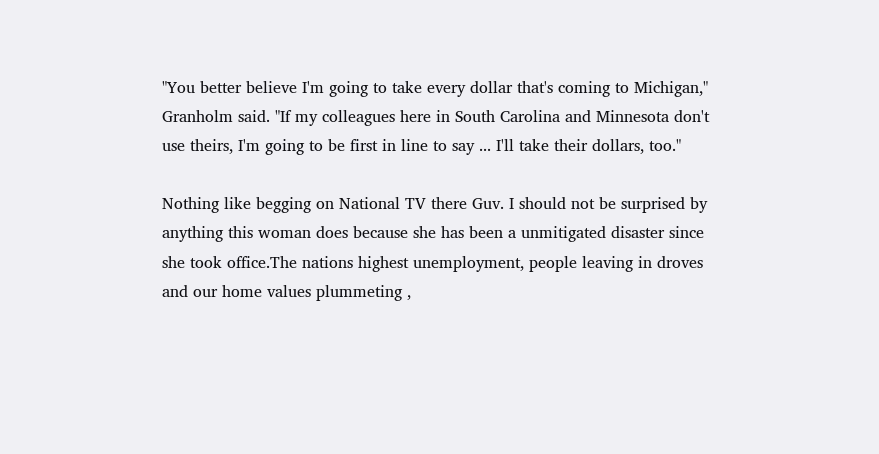"You better believe I'm going to take every dollar that's coming to Michigan," Granholm said. "If my colleagues here in South Carolina and Minnesota don't use theirs, I'm going to be first in line to say ... I'll take their dollars, too."

Nothing like begging on National TV there Guv. I should not be surprised by anything this woman does because she has been a unmitigated disaster since she took office.The nations highest unemployment, people leaving in droves and our home values plummeting ,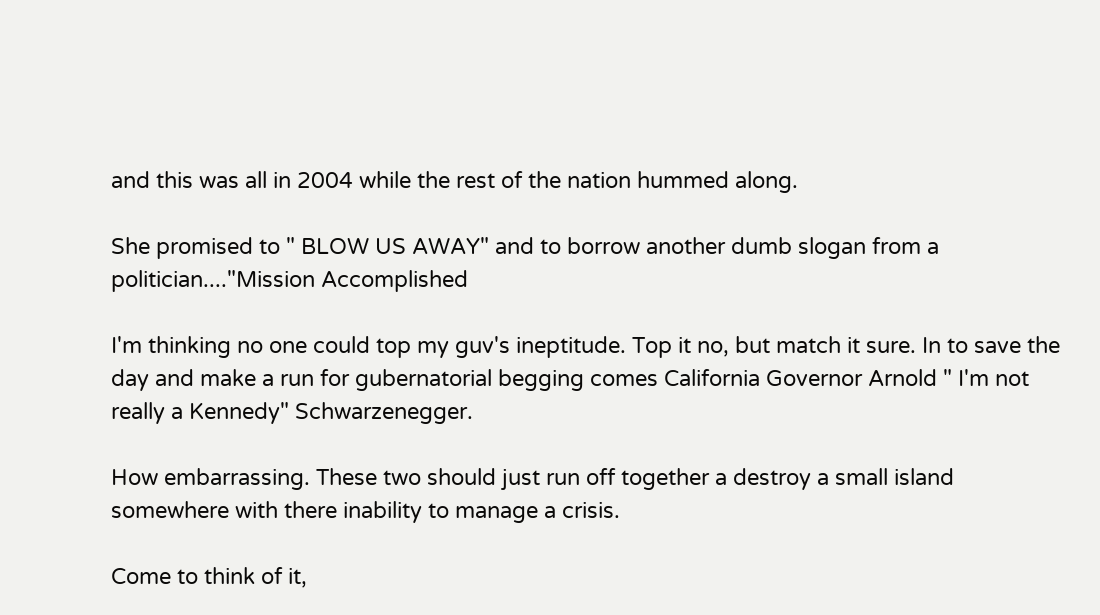and this was all in 2004 while the rest of the nation hummed along.

She promised to " BLOW US AWAY" and to borrow another dumb slogan from a politician...."Mission Accomplished

I'm thinking no one could top my guv's ineptitude. Top it no, but match it sure. In to save the day and make a run for gubernatorial begging comes California Governor Arnold " I'm not really a Kennedy" Schwarzenegger.

How embarrassing. These two should just run off together a destroy a small island somewhere with there inability to manage a crisis.

Come to think of it,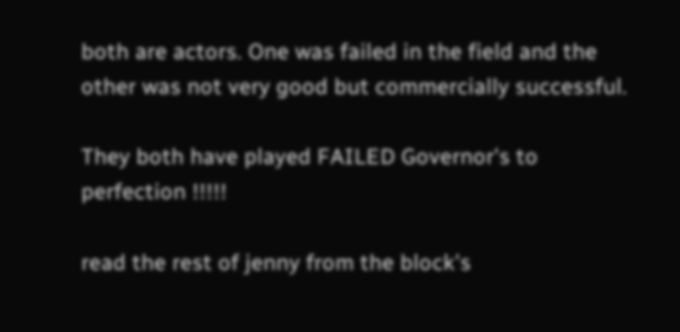both are actors. One was failed in the field and the other was not very good but commercially successful.

They both have played FAILED Governor's to perfection !!!!!

read the rest of jenny from the block's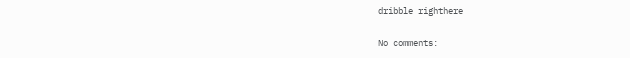dribble righthere

No comments: